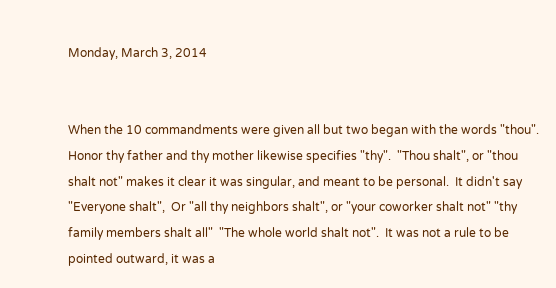Monday, March 3, 2014


When the 10 commandments were given all but two began with the words "thou".  Honor thy father and thy mother likewise specifies "thy".  "Thou shalt", or "thou shalt not" makes it clear it was singular, and meant to be personal.  It didn't say "Everyone shalt",  Or "all thy neighbors shalt", or "your coworker shalt not" "thy family members shalt all"  "The whole world shalt not".  It was not a rule to be pointed outward, it was a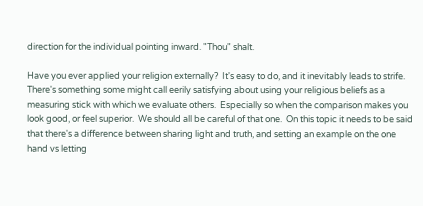direction for the individual pointing inward. "Thou" shalt.

Have you ever applied your religion externally?  It's easy to do, and it inevitably leads to strife.  There's something some might call eerily satisfying about using your religious beliefs as a measuring stick with which we evaluate others.  Especially so when the comparison makes you look good, or feel superior.  We should all be careful of that one.  On this topic it needs to be said that there's a difference between sharing light and truth, and setting an example on the one hand vs letting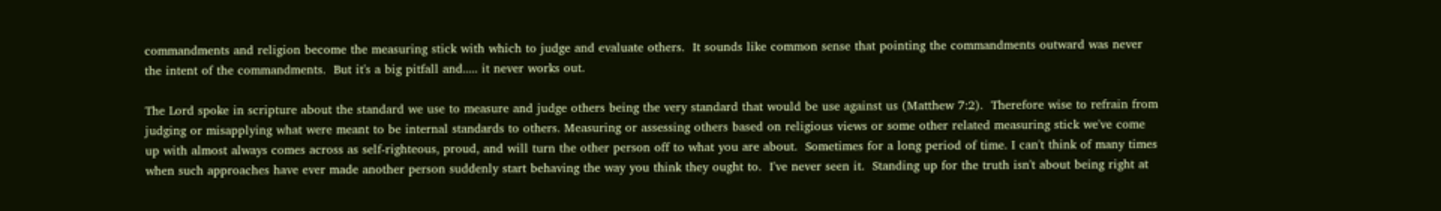commandments and religion become the measuring stick with which to judge and evaluate others.  It sounds like common sense that pointing the commandments outward was never the intent of the commandments.  But it's a big pitfall and..... it never works out.

The Lord spoke in scripture about the standard we use to measure and judge others being the very standard that would be use against us (Matthew 7:2).  Therefore wise to refrain from judging or misapplying what were meant to be internal standards to others. Measuring or assessing others based on religious views or some other related measuring stick we've come up with almost always comes across as self-righteous, proud, and will turn the other person off to what you are about.  Sometimes for a long period of time. I can't think of many times when such approaches have ever made another person suddenly start behaving the way you think they ought to.  I've never seen it.  Standing up for the truth isn't about being right at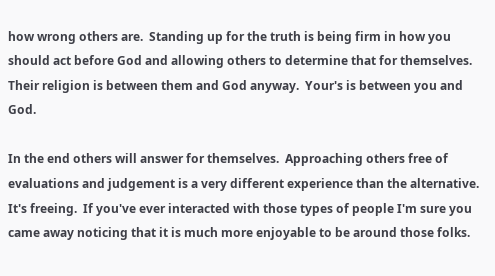how wrong others are.  Standing up for the truth is being firm in how you should act before God and allowing others to determine that for themselves.  Their religion is between them and God anyway.  Your's is between you and God.

In the end others will answer for themselves.  Approaching others free of evaluations and judgement is a very different experience than the alternative.  It's freeing.  If you've ever interacted with those types of people I'm sure you came away noticing that it is much more enjoyable to be around those folks.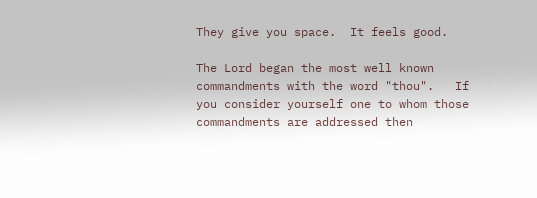They give you space.  It feels good.

The Lord began the most well known commandments with the word "thou".   If you consider yourself one to whom those commandments are addressed then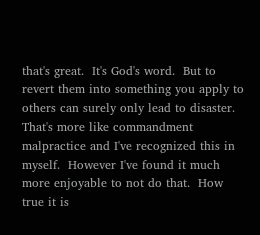that's great.  It's God's word.  But to revert them into something you apply to others can surely only lead to disaster.  That's more like commandment malpractice and I've recognized this in myself.  However I've found it much more enjoyable to not do that.  How true it is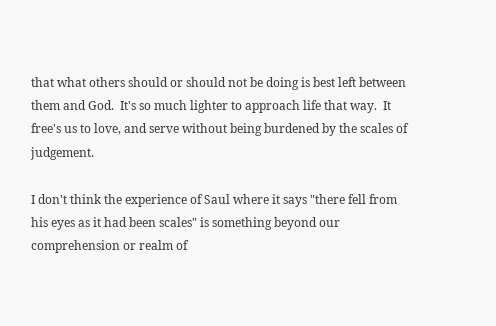that what others should or should not be doing is best left between them and God.  It's so much lighter to approach life that way.  It free's us to love, and serve without being burdened by the scales of judgement.

I don't think the experience of Saul where it says "there fell from his eyes as it had been scales" is something beyond our comprehension or realm of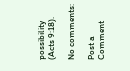possibility (Acts 9:18).

No comments:

Post a Comment